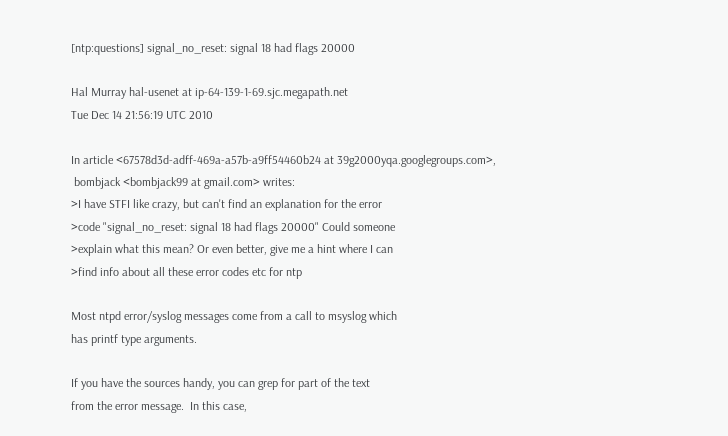[ntp:questions] signal_no_reset: signal 18 had flags 20000

Hal Murray hal-usenet at ip-64-139-1-69.sjc.megapath.net
Tue Dec 14 21:56:19 UTC 2010

In article <67578d3d-adff-469a-a57b-a9ff54460b24 at 39g2000yqa.googlegroups.com>,
 bombjack <bombjack99 at gmail.com> writes:
>I have STFI like crazy, but can't find an explanation for the error
>code "signal_no_reset: signal 18 had flags 20000" Could someone
>explain what this mean? Or even better, give me a hint where I can
>find info about all these error codes etc for ntp

Most ntpd error/syslog messages come from a call to msyslog which
has printf type arguments.

If you have the sources handy, you can grep for part of the text
from the error message.  In this case,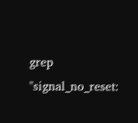grep "signal_no_reset: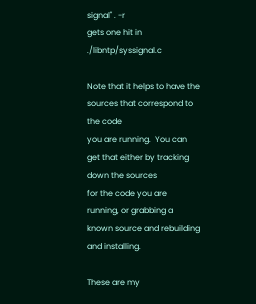signal" . -r
gets one hit in ./libntp/syssignal.c

Note that it helps to have the sources that correspond to the code
you are running.  You can get that either by tracking down the sources
for the code you are running, or grabbing a known source and rebuilding
and installing.

These are my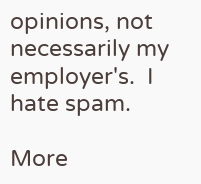opinions, not necessarily my employer's.  I hate spam.

More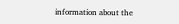information about the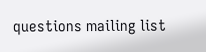questions mailing list